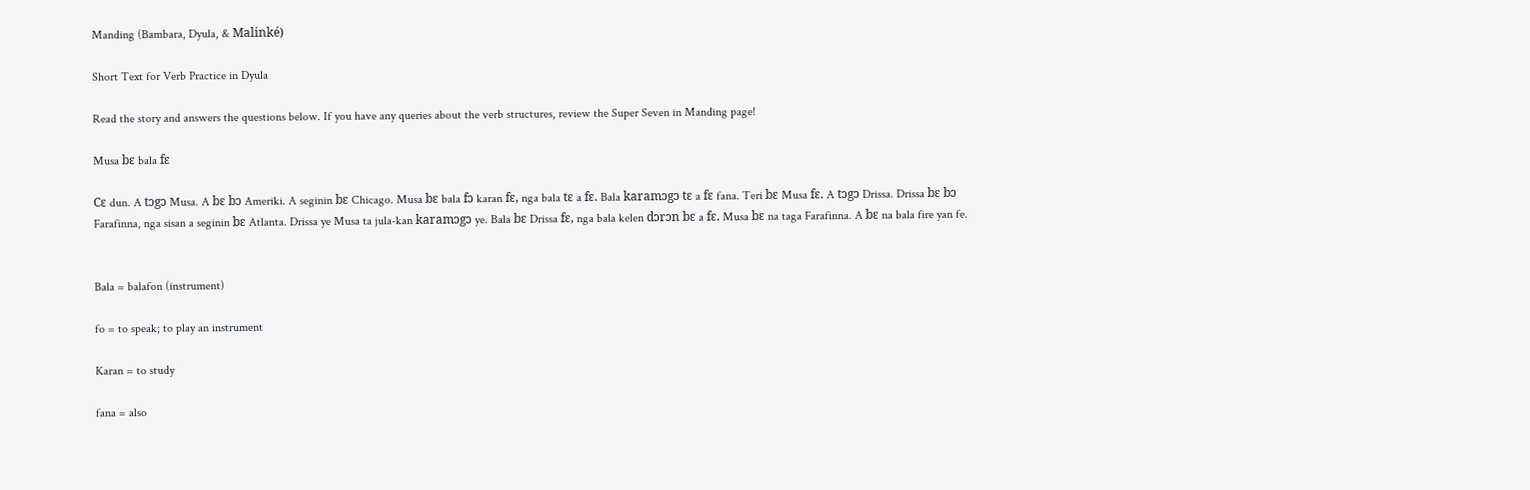Manding (Bambara, Dyula, & Malinké)

Short Text for Verb Practice in Dyula

Read the story and answers the questions below. If you have any queries about the verb structures, review the Super Seven in Manding page!

Musa bɛ bala fɛ

Cɛ dun. A tɔgɔ Musa. A bɛ bɔ Ameriki. A seginin bɛ Chicago. Musa bɛ bala fɔ karan fɛ, nga bala tɛ a fɛ. Bala karamɔgɔ tɛ a fɛ fana. Teri bɛ Musa fɛ. A tɔgɔ Drissa. Drissa bɛ bɔ Farafinna, nga sisan a seginin bɛ Atlanta. Drissa ye Musa ta jula-kan karamɔgɔ ye. Bala bɛ Drissa fɛ, nga bala kelen dɔrɔn bɛ a fɛ. Musa bɛ na taga Farafinna. A bɛ na bala fire yan fe.


Bala = balafon (instrument)

fo = to speak; to play an instrument

Karan = to study

fana = also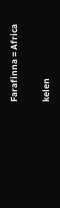Farafinna = Africa

kelen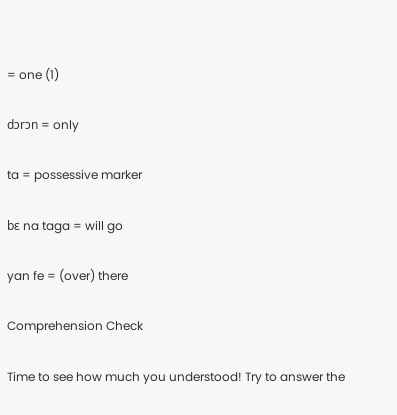= one (1)

dɔrɔn = only

ta = possessive marker

bɛ na taga = will go

yan fe = (over) there

Comprehension Check

Time to see how much you understood! Try to answer the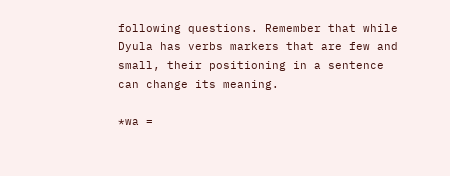following questions. Remember that while Dyula has verbs markers that are few and small, their positioning in a sentence can change its meaning.

*wa =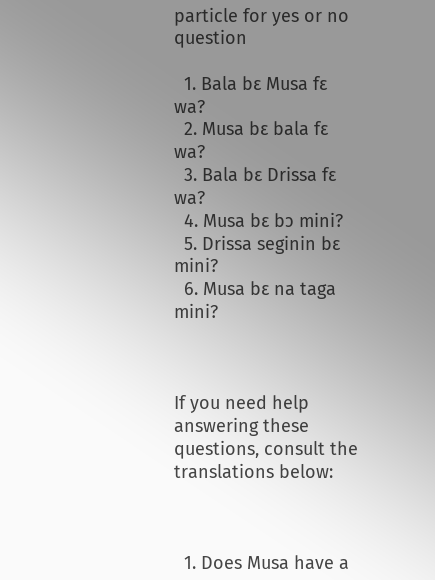particle for yes or no question

  1. Bala bɛ Musa fɛ wa?
  2. Musa bɛ bala fɛ wa?
  3. Bala bɛ Drissa fɛ wa?
  4. Musa bɛ bɔ mini?
  5. Drissa seginin bɛ mini?
  6. Musa bɛ na taga mini?



If you need help answering these questions, consult the translations below:



  1. Does Musa have a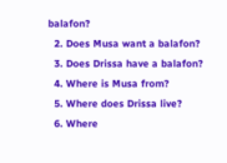balafon?
  2. Does Musa want a balafon?
  3. Does Drissa have a balafon?
  4. Where is Musa from?
  5. Where does Drissa live?
  6. Where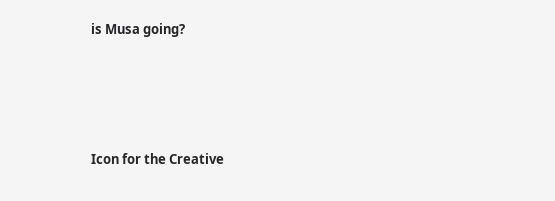is Musa going?






Icon for the Creative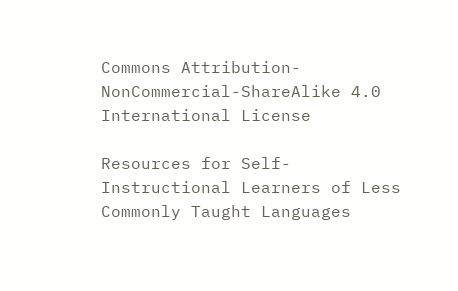Commons Attribution-NonCommercial-ShareAlike 4.0 International License

Resources for Self-Instructional Learners of Less Commonly Taught Languages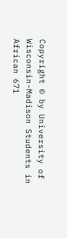Copyright © by University of Wisconsin-Madison Students in African 671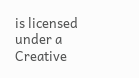is licensed under a Creative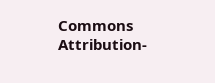Commons Attribution-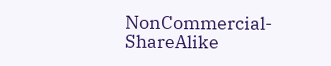NonCommercial-ShareAlike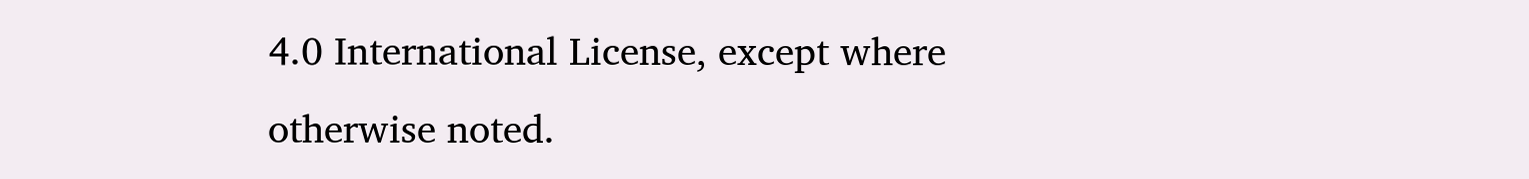4.0 International License, except where otherwise noted.